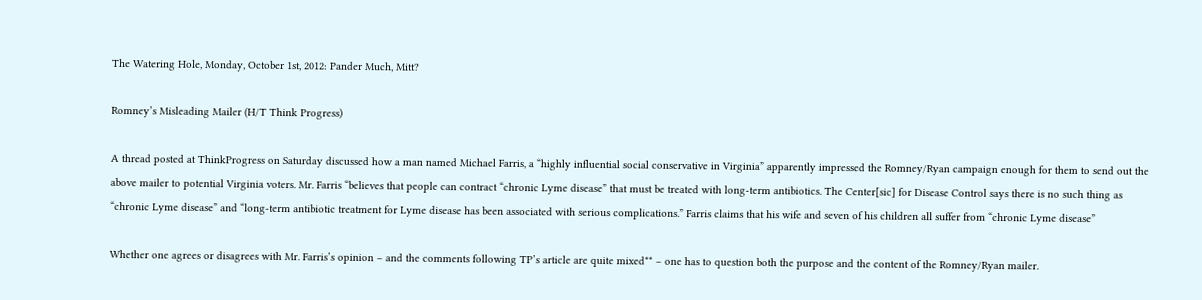The Watering Hole, Monday, October 1st, 2012: Pander Much, Mitt?

Romney’s Misleading Mailer (H/T Think Progress)

A thread posted at ThinkProgress on Saturday discussed how a man named Michael Farris, a “highly influential social conservative in Virginia” apparently impressed the Romney/Ryan campaign enough for them to send out the above mailer to potential Virginia voters. Mr. Farris “believes that people can contract “chronic Lyme disease” that must be treated with long-term antibiotics. The Center[sic] for Disease Control says there is no such thing as “chronic Lyme disease” and “long-term antibiotic treatment for Lyme disease has been associated with serious complications.” Farris claims that his wife and seven of his children all suffer from “chronic Lyme disease”

Whether one agrees or disagrees with Mr. Farris’s opinion – and the comments following TP’s article are quite mixed** – one has to question both the purpose and the content of the Romney/Ryan mailer.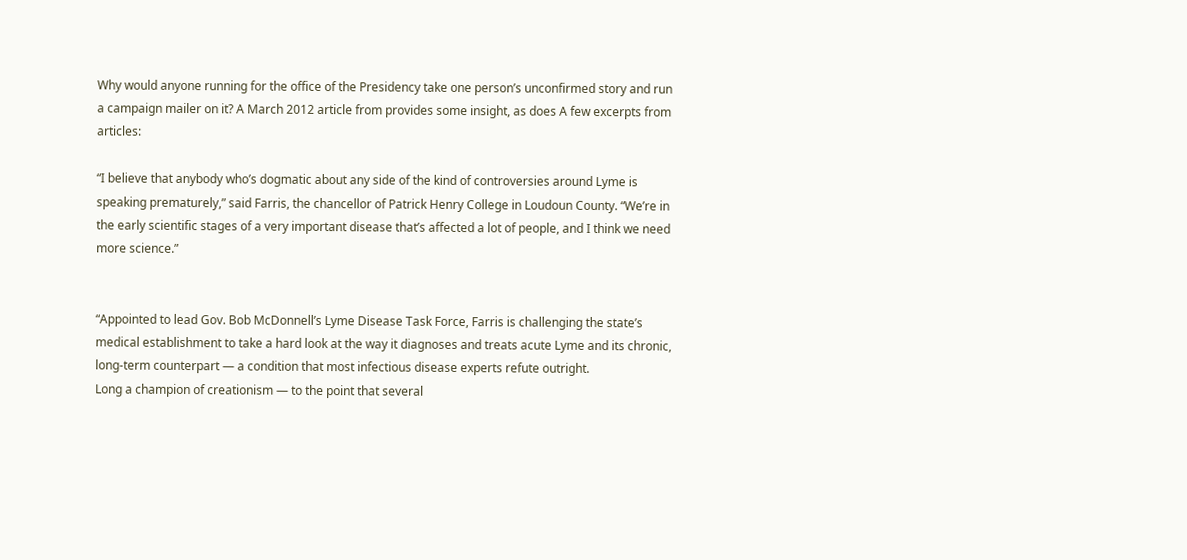Why would anyone running for the office of the Presidency take one person’s unconfirmed story and run a campaign mailer on it? A March 2012 article from provides some insight, as does A few excerpts from articles:

“I believe that anybody who’s dogmatic about any side of the kind of controversies around Lyme is speaking prematurely,” said Farris, the chancellor of Patrick Henry College in Loudoun County. “We’re in the early scientific stages of a very important disease that’s affected a lot of people, and I think we need more science.”


“Appointed to lead Gov. Bob McDonnell’s Lyme Disease Task Force, Farris is challenging the state’s medical establishment to take a hard look at the way it diagnoses and treats acute Lyme and its chronic, long-term counterpart — a condition that most infectious disease experts refute outright.
Long a champion of creationism — to the point that several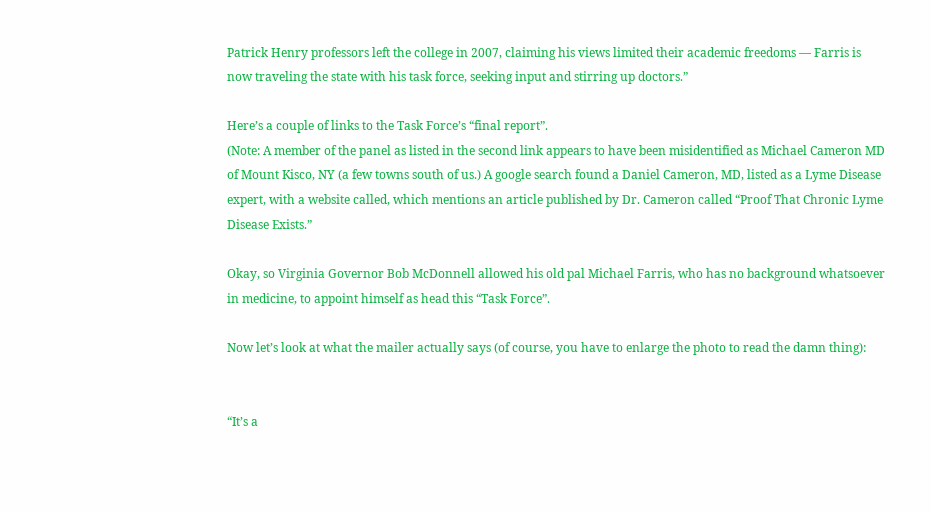Patrick Henry professors left the college in 2007, claiming his views limited their academic freedoms — Farris is now traveling the state with his task force, seeking input and stirring up doctors.”

Here’s a couple of links to the Task Force’s “final report”.
(Note: A member of the panel as listed in the second link appears to have been misidentified as Michael Cameron MD of Mount Kisco, NY (a few towns south of us.) A google search found a Daniel Cameron, MD, listed as a Lyme Disease expert, with a website called, which mentions an article published by Dr. Cameron called “Proof That Chronic Lyme Disease Exists.”

Okay, so Virginia Governor Bob McDonnell allowed his old pal Michael Farris, who has no background whatsoever in medicine, to appoint himself as head this “Task Force”.

Now let’s look at what the mailer actually says (of course, you have to enlarge the photo to read the damn thing):


“It’s a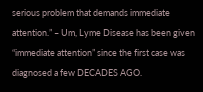serious problem that demands immediate attention.” – Um, Lyme Disease has been given “immediate attention” since the first case was diagnosed a few DECADES AGO.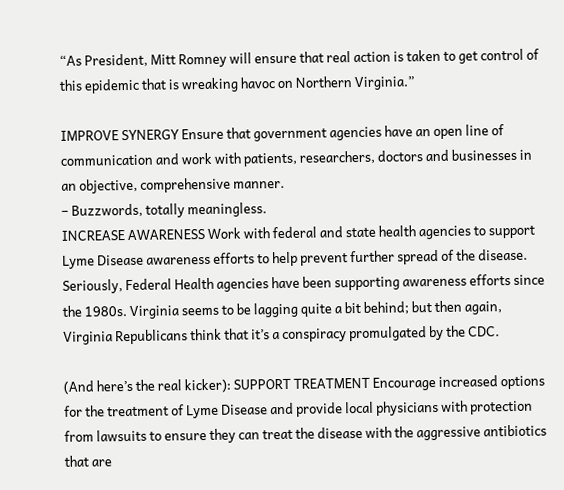“As President, Mitt Romney will ensure that real action is taken to get control of this epidemic that is wreaking havoc on Northern Virginia.”

IMPROVE SYNERGY Ensure that government agencies have an open line of communication and work with patients, researchers, doctors and businesses in an objective, comprehensive manner.
– Buzzwords, totally meaningless.
INCREASE AWARENESS Work with federal and state health agencies to support Lyme Disease awareness efforts to help prevent further spread of the disease. Seriously, Federal Health agencies have been supporting awareness efforts since the 1980s. Virginia seems to be lagging quite a bit behind; but then again, Virginia Republicans think that it’s a conspiracy promulgated by the CDC.

(And here’s the real kicker): SUPPORT TREATMENT Encourage increased options for the treatment of Lyme Disease and provide local physicians with protection from lawsuits to ensure they can treat the disease with the aggressive antibiotics that are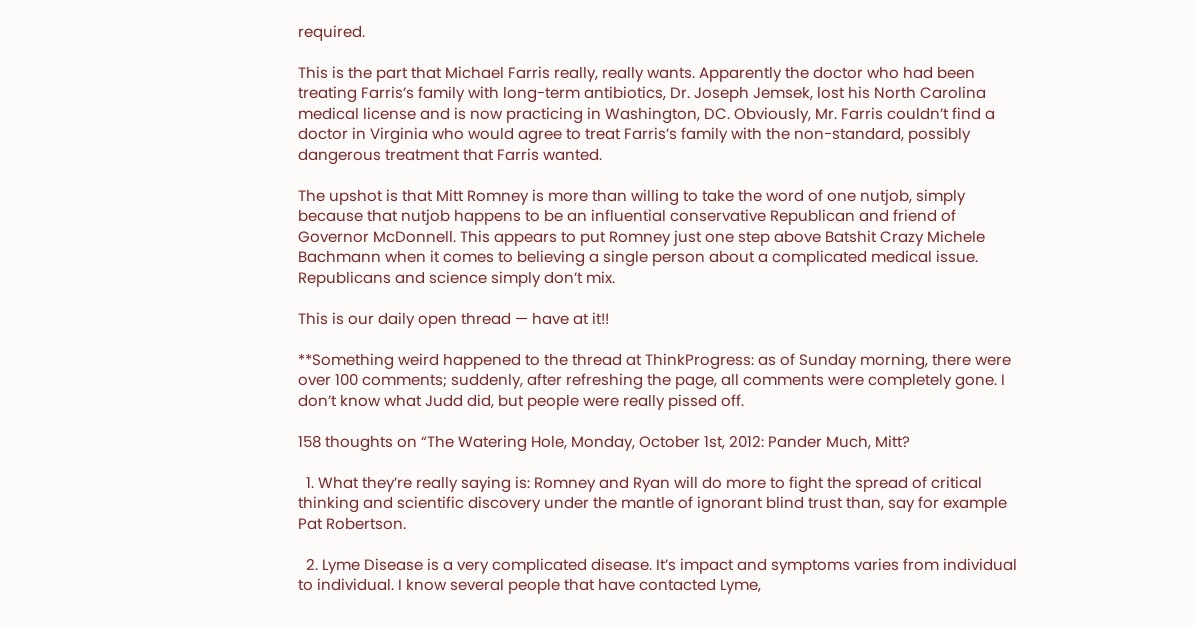required.

This is the part that Michael Farris really, really wants. Apparently the doctor who had been treating Farris’s family with long-term antibiotics, Dr. Joseph Jemsek, lost his North Carolina medical license and is now practicing in Washington, DC. Obviously, Mr. Farris couldn’t find a doctor in Virginia who would agree to treat Farris’s family with the non-standard, possibly dangerous treatment that Farris wanted.

The upshot is that Mitt Romney is more than willing to take the word of one nutjob, simply because that nutjob happens to be an influential conservative Republican and friend of Governor McDonnell. This appears to put Romney just one step above Batshit Crazy Michele Bachmann when it comes to believing a single person about a complicated medical issue. Republicans and science simply don’t mix.

This is our daily open thread — have at it!!

**Something weird happened to the thread at ThinkProgress: as of Sunday morning, there were over 100 comments; suddenly, after refreshing the page, all comments were completely gone. I don’t know what Judd did, but people were really pissed off.

158 thoughts on “The Watering Hole, Monday, October 1st, 2012: Pander Much, Mitt?

  1. What they’re really saying is: Romney and Ryan will do more to fight the spread of critical thinking and scientific discovery under the mantle of ignorant blind trust than, say for example Pat Robertson.

  2. Lyme Disease is a very complicated disease. It’s impact and symptoms varies from individual to individual. I know several people that have contacted Lyme,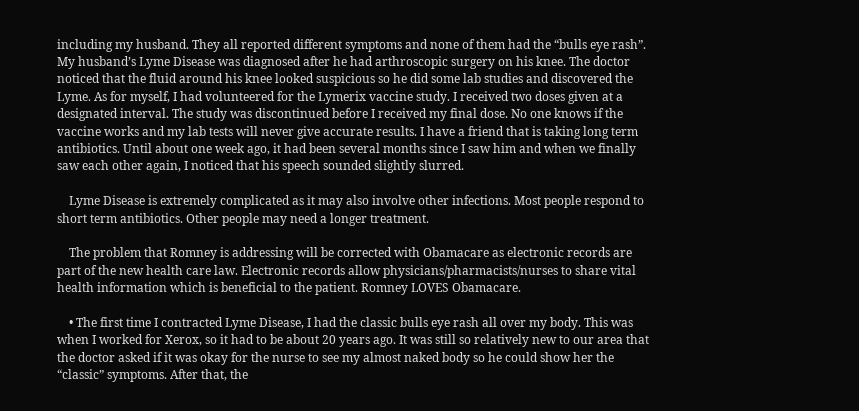including my husband. They all reported different symptoms and none of them had the “bulls eye rash”. My husband’s Lyme Disease was diagnosed after he had arthroscopic surgery on his knee. The doctor noticed that the fluid around his knee looked suspicious so he did some lab studies and discovered the Lyme. As for myself, I had volunteered for the Lymerix vaccine study. I received two doses given at a designated interval. The study was discontinued before I received my final dose. No one knows if the vaccine works and my lab tests will never give accurate results. I have a friend that is taking long term antibiotics. Until about one week ago, it had been several months since I saw him and when we finally saw each other again, I noticed that his speech sounded slightly slurred.

    Lyme Disease is extremely complicated as it may also involve other infections. Most people respond to short term antibiotics. Other people may need a longer treatment.

    The problem that Romney is addressing will be corrected with Obamacare as electronic records are part of the new health care law. Electronic records allow physicians/pharmacists/nurses to share vital health information which is beneficial to the patient. Romney LOVES Obamacare.

    • The first time I contracted Lyme Disease, I had the classic bulls eye rash all over my body. This was when I worked for Xerox, so it had to be about 20 years ago. It was still so relatively new to our area that the doctor asked if it was okay for the nurse to see my almost naked body so he could show her the “classic” symptoms. After that, the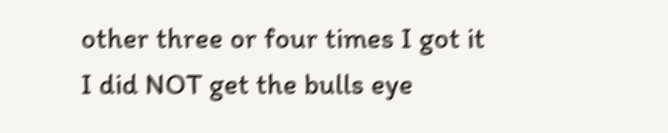other three or four times I got it I did NOT get the bulls eye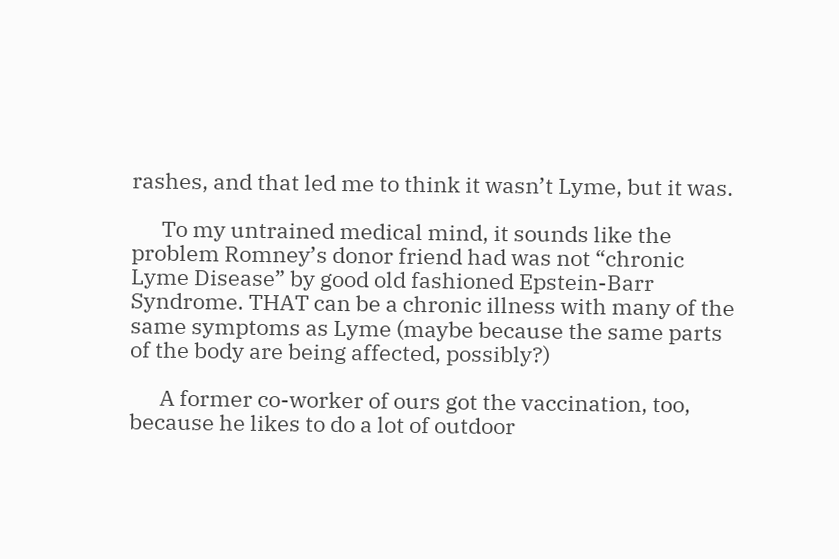rashes, and that led me to think it wasn’t Lyme, but it was.

      To my untrained medical mind, it sounds like the problem Romney’s donor friend had was not “chronic Lyme Disease” by good old fashioned Epstein-Barr Syndrome. THAT can be a chronic illness with many of the same symptoms as Lyme (maybe because the same parts of the body are being affected, possibly?)

      A former co-worker of ours got the vaccination, too, because he likes to do a lot of outdoor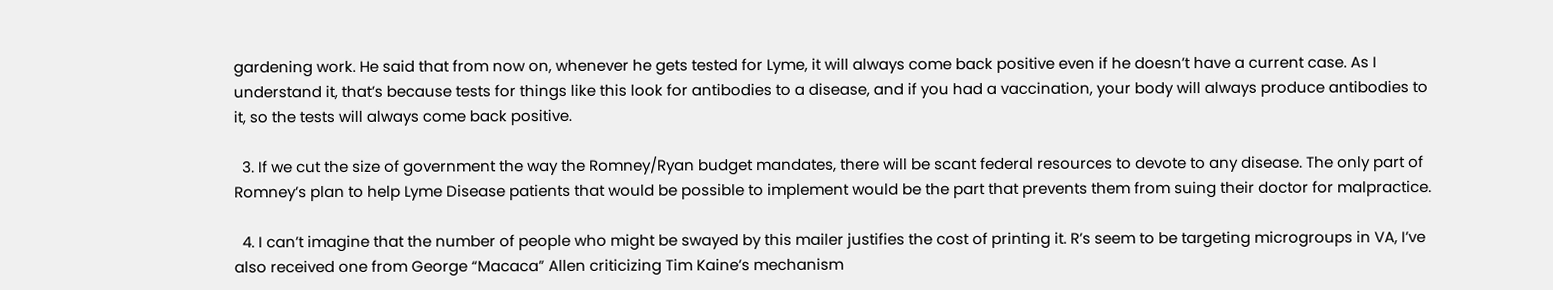gardening work. He said that from now on, whenever he gets tested for Lyme, it will always come back positive even if he doesn’t have a current case. As I understand it, that’s because tests for things like this look for antibodies to a disease, and if you had a vaccination, your body will always produce antibodies to it, so the tests will always come back positive.

  3. If we cut the size of government the way the Romney/Ryan budget mandates, there will be scant federal resources to devote to any disease. The only part of Romney’s plan to help Lyme Disease patients that would be possible to implement would be the part that prevents them from suing their doctor for malpractice.

  4. I can’t imagine that the number of people who might be swayed by this mailer justifies the cost of printing it. R’s seem to be targeting microgroups in VA, I’ve also received one from George “Macaca” Allen criticizing Tim Kaine’s mechanism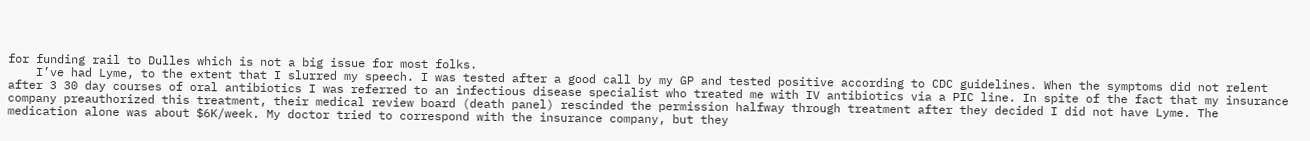for funding rail to Dulles which is not a big issue for most folks.
    I’ve had Lyme, to the extent that I slurred my speech. I was tested after a good call by my GP and tested positive according to CDC guidelines. When the symptoms did not relent after 3 30 day courses of oral antibiotics I was referred to an infectious disease specialist who treated me with IV antibiotics via a PIC line. In spite of the fact that my insurance company preauthorized this treatment, their medical review board (death panel) rescinded the permission halfway through treatment after they decided I did not have Lyme. The medication alone was about $6K/week. My doctor tried to correspond with the insurance company, but they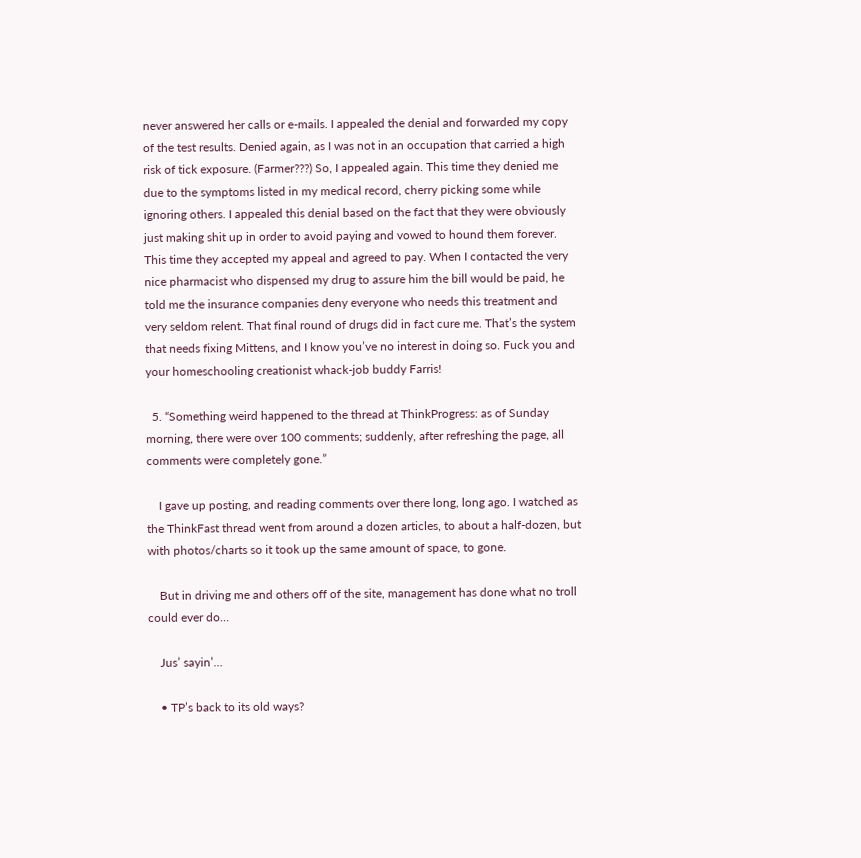never answered her calls or e-mails. I appealed the denial and forwarded my copy of the test results. Denied again, as I was not in an occupation that carried a high risk of tick exposure. (Farmer???) So, I appealed again. This time they denied me due to the symptoms listed in my medical record, cherry picking some while ignoring others. I appealed this denial based on the fact that they were obviously just making shit up in order to avoid paying and vowed to hound them forever. This time they accepted my appeal and agreed to pay. When I contacted the very nice pharmacist who dispensed my drug to assure him the bill would be paid, he told me the insurance companies deny everyone who needs this treatment and very seldom relent. That final round of drugs did in fact cure me. That’s the system that needs fixing Mittens, and I know you’ve no interest in doing so. Fuck you and your homeschooling creationist whack-job buddy Farris!

  5. “Something weird happened to the thread at ThinkProgress: as of Sunday morning, there were over 100 comments; suddenly, after refreshing the page, all comments were completely gone.”

    I gave up posting, and reading comments over there long, long ago. I watched as the ThinkFast thread went from around a dozen articles, to about a half-dozen, but with photos/charts so it took up the same amount of space, to gone.

    But in driving me and others off of the site, management has done what no troll could ever do…

    Jus’ sayin’…

    • TP’s back to its old ways?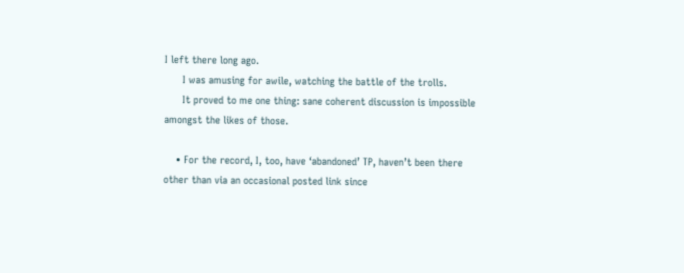I left there long ago.
      I was amusing for awile, watching the battle of the trolls.
      It proved to me one thing: sane coherent discussion is impossible amongst the likes of those.

    • For the record, I, too, have ‘abandoned’ TP, haven’t been there other than via an occasional posted link since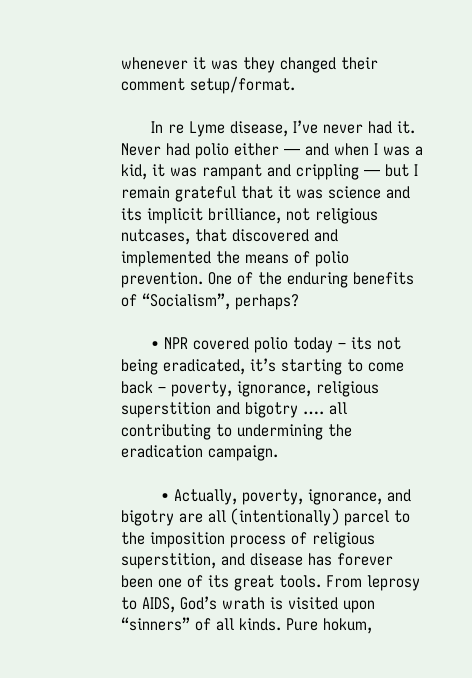whenever it was they changed their comment setup/format.

      In re Lyme disease, I’ve never had it. Never had polio either — and when I was a kid, it was rampant and crippling — but I remain grateful that it was science and its implicit brilliance, not religious nutcases, that discovered and implemented the means of polio prevention. One of the enduring benefits of “Socialism”, perhaps?

      • NPR covered polio today – its not being eradicated, it’s starting to come back – poverty, ignorance, religious superstition and bigotry …. all contributing to undermining the eradication campaign.

        • Actually, poverty, ignorance, and bigotry are all (intentionally) parcel to the imposition process of religious superstition, and disease has forever been one of its great tools. From leprosy to AIDS, God’s wrath is visited upon “sinners” of all kinds. Pure hokum,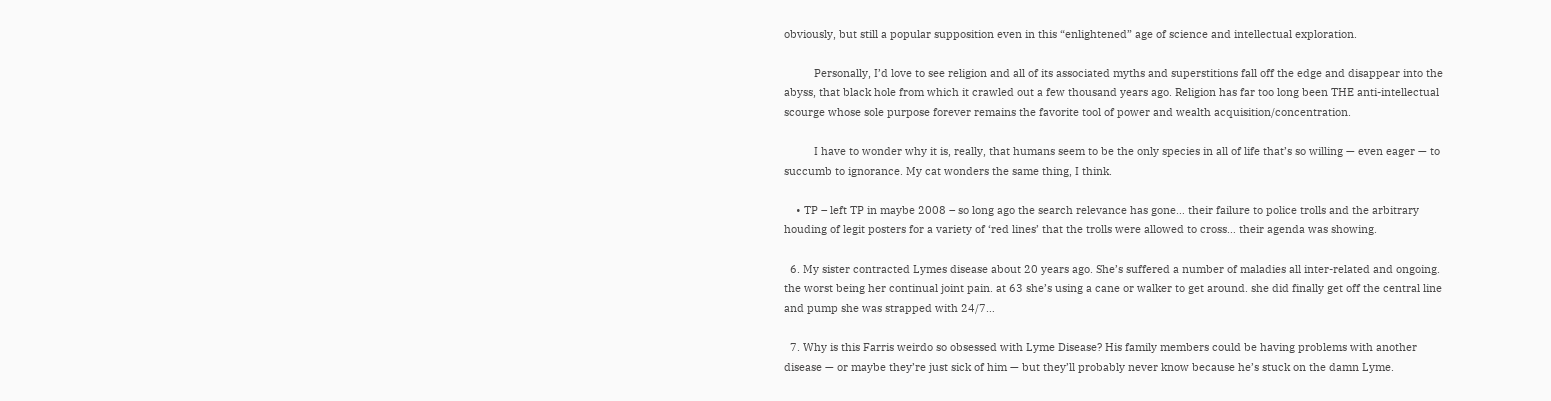obviously, but still a popular supposition even in this “enlightened” age of science and intellectual exploration.

          Personally, I’d love to see religion and all of its associated myths and superstitions fall off the edge and disappear into the abyss, that black hole from which it crawled out a few thousand years ago. Religion has far too long been THE anti-intellectual scourge whose sole purpose forever remains the favorite tool of power and wealth acquisition/concentration.

          I have to wonder why it is, really, that humans seem to be the only species in all of life that’s so willing — even eager — to succumb to ignorance. My cat wonders the same thing, I think.

    • TP – left TP in maybe 2008 – so long ago the search relevance has gone… their failure to police trolls and the arbitrary houding of legit posters for a variety of ‘red lines’ that the trolls were allowed to cross… their agenda was showing.

  6. My sister contracted Lymes disease about 20 years ago. She’s suffered a number of maladies all inter-related and ongoing. the worst being her continual joint pain. at 63 she’s using a cane or walker to get around. she did finally get off the central line and pump she was strapped with 24/7…

  7. Why is this Farris weirdo so obsessed with Lyme Disease? His family members could be having problems with another disease — or maybe they’re just sick of him — but they’ll probably never know because he’s stuck on the damn Lyme.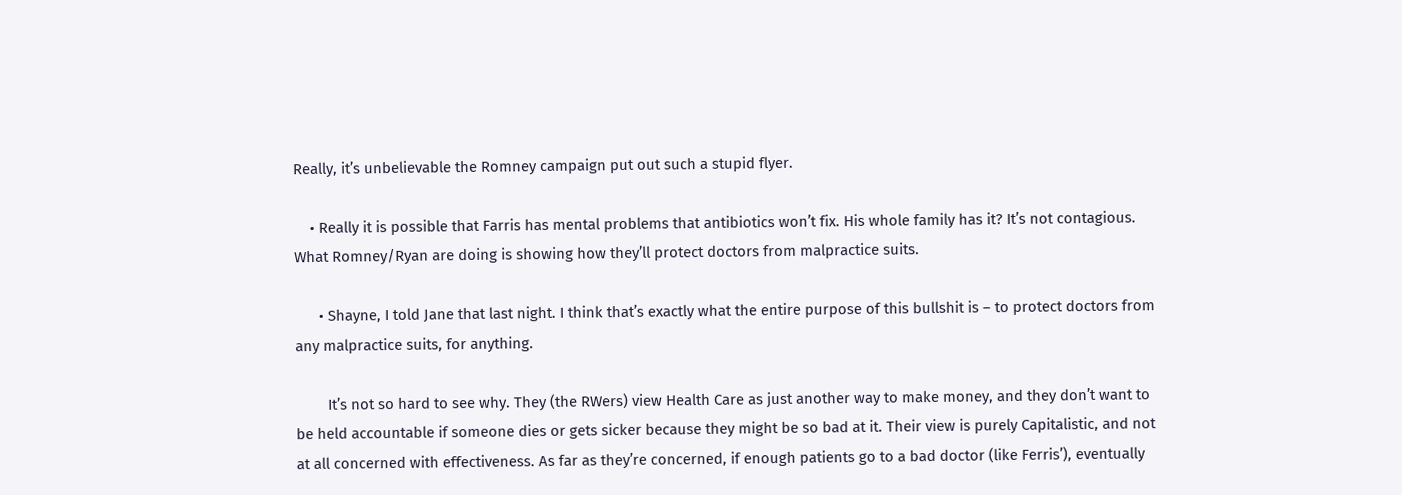Really, it’s unbelievable the Romney campaign put out such a stupid flyer.

    • Really it is possible that Farris has mental problems that antibiotics won’t fix. His whole family has it? It’s not contagious. What Romney/Ryan are doing is showing how they’ll protect doctors from malpractice suits.

      • Shayne, I told Jane that last night. I think that’s exactly what the entire purpose of this bullshit is – to protect doctors from any malpractice suits, for anything.

        It’s not so hard to see why. They (the RWers) view Health Care as just another way to make money, and they don’t want to be held accountable if someone dies or gets sicker because they might be so bad at it. Their view is purely Capitalistic, and not at all concerned with effectiveness. As far as they’re concerned, if enough patients go to a bad doctor (like Ferris’), eventually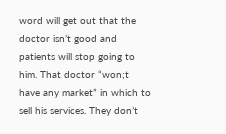word will get out that the doctor isn’t good and patients will stop going to him. That doctor “won;t have any market” in which to sell his services. They don’t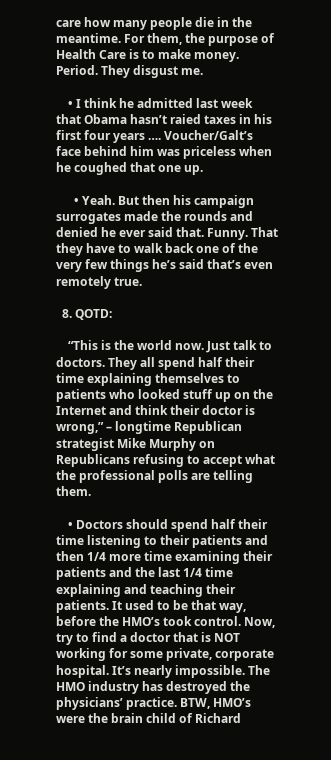care how many people die in the meantime. For them, the purpose of Health Care is to make money. Period. They disgust me.

    • I think he admitted last week that Obama hasn’t raied taxes in his first four years …. Voucher/Galt’s face behind him was priceless when he coughed that one up.

      • Yeah. But then his campaign surrogates made the rounds and denied he ever said that. Funny. That they have to walk back one of the very few things he’s said that’s even remotely true.

  8. QOTD:

    “This is the world now. Just talk to doctors. They all spend half their time explaining themselves to patients who looked stuff up on the Internet and think their doctor is wrong,” – longtime Republican strategist Mike Murphy on Republicans refusing to accept what the professional polls are telling them.

    • Doctors should spend half their time listening to their patients and then 1/4 more time examining their patients and the last 1/4 time explaining and teaching their patients. It used to be that way, before the HMO’s took control. Now, try to find a doctor that is NOT working for some private, corporate hospital. It’s nearly impossible. The HMO industry has destroyed the physicians’ practice. BTW, HMO’s were the brain child of Richard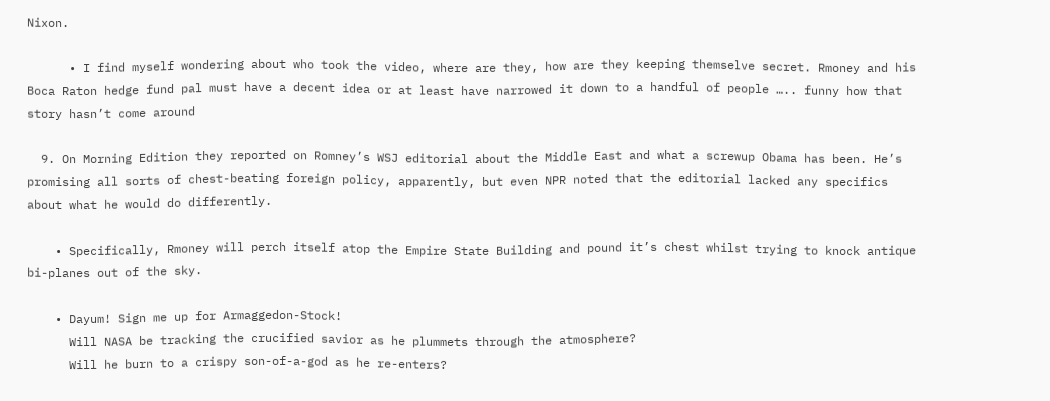Nixon.

      • I find myself wondering about who took the video, where are they, how are they keeping themselve secret. Rmoney and his Boca Raton hedge fund pal must have a decent idea or at least have narrowed it down to a handful of people ….. funny how that story hasn’t come around

  9. On Morning Edition they reported on Romney’s WSJ editorial about the Middle East and what a screwup Obama has been. He’s promising all sorts of chest-beating foreign policy, apparently, but even NPR noted that the editorial lacked any specifics about what he would do differently.

    • Specifically, Rmoney will perch itself atop the Empire State Building and pound it’s chest whilst trying to knock antique bi-planes out of the sky.

    • Dayum! Sign me up for Armaggedon-Stock!
      Will NASA be tracking the crucified savior as he plummets through the atmosphere?
      Will he burn to a crispy son-of-a-god as he re-enters?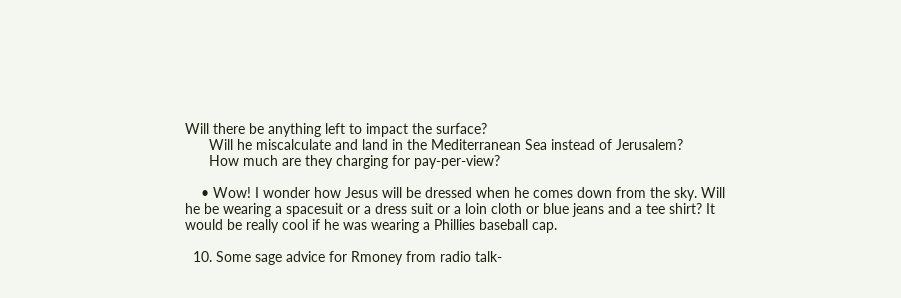Will there be anything left to impact the surface?
      Will he miscalculate and land in the Mediterranean Sea instead of Jerusalem?
      How much are they charging for pay-per-view?

    • Wow! I wonder how Jesus will be dressed when he comes down from the sky. Will he be wearing a spacesuit or a dress suit or a loin cloth or blue jeans and a tee shirt? It would be really cool if he was wearing a Phillies baseball cap.

  10. Some sage advice for Rmoney from radio talk-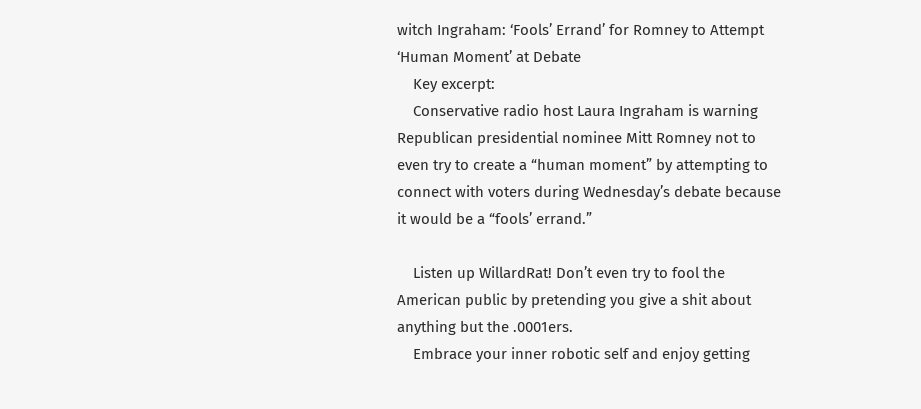witch Ingraham: ‘Fools’ Errand’ for Romney to Attempt ‘Human Moment’ at Debate
    Key excerpt:
    Conservative radio host Laura Ingraham is warning Republican presidential nominee Mitt Romney not to even try to create a “human moment” by attempting to connect with voters during Wednesday’s debate because it would be a “fools’ errand.”

    Listen up WillardRat! Don’t even try to fool the American public by pretending you give a shit about anything but the .0001ers.
    Embrace your inner robotic self and enjoy getting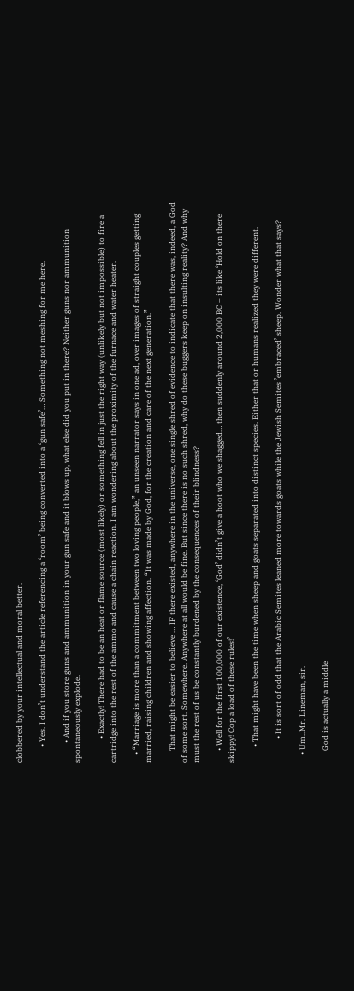clobbered by your intellectual and moral better.

        • Yes. I don’t understand the article referencing a ‘room’ being converted into a ‘gun safe’… Something not meshing for me here.

          • And if you store guns and ammunition in your gun safe and it blows up, what else did you put in there? Neither guns nor ammunition spontaneously explode.

            • Exactly! There had to be an heat or flame source (most likely) or something fell in just the right way (unlikely but not impossible) to fire a cartridge into the rest of the ammo and cause a chain reaction. I am wondering about the proximity of the furnace and water heater.

    • “Marriage is more than a commitment between two loving people,” an unseen narrator says in one ad, over images of straight couples getting married, raising children and showing affection. “It was made by God, for the creation and care of the next generation.”

      That might be easier to believe … IF there existed, anywhere in the universe, one single shred of evidence to indicate that there was, indeed, a God of some sort. Somewhere. Anywhere at all would be fine. But since there is no such shred, why do these buggers keep on insulting reality? And why must the rest of us be constantly burdened by the consequences of their blindness?

      • Well for the first 100,000 of our existence, ‘God’ didn’t give a hoot who we shagged… then suddenly around 2,000 BC – its like ‘Hold on there skippy! Cop a load of these rules!’

        • That might have been the time when sheep and goats separated into distinct species. Either that or humans realized they were different.

            • It is sort of odd that the Arabic Semites leaned more towards goats while the Jewish Semites ’embraced’ sheep. Wonder what that says?

    • Um..Mr. Lineman, sir.

      God is actually a middle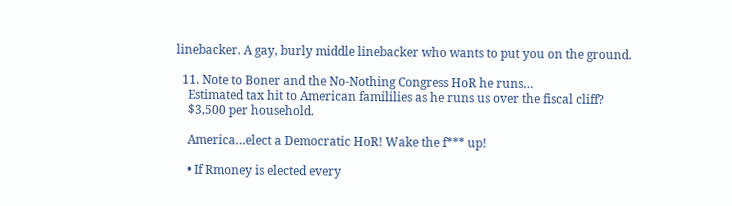linebacker. A gay, burly middle linebacker who wants to put you on the ground.

  11. Note to Boner and the No-Nothing Congress HoR he runs…
    Estimated tax hit to American famililies as he runs us over the fiscal cliff?
    $3,500 per household.

    America…elect a Democratic HoR! Wake the f*** up!

    • If Rmoney is elected every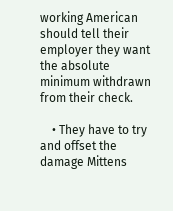working American should tell their employer they want the absolute minimum withdrawn from their check.

    • They have to try and offset the damage Mittens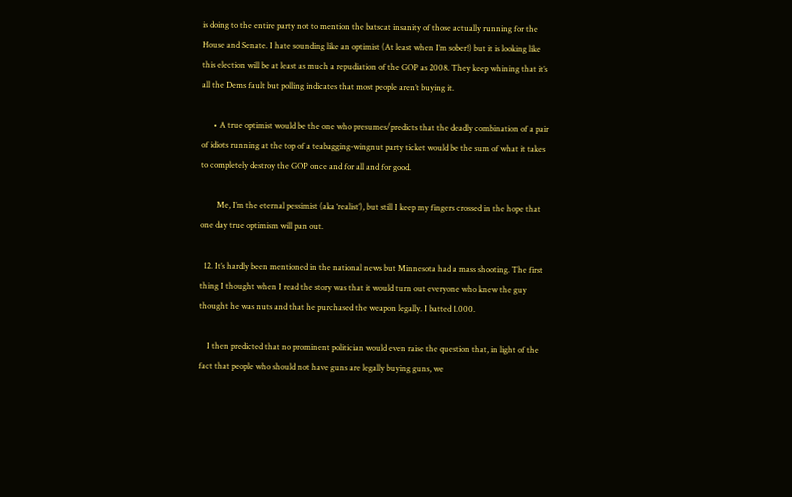is doing to the entire party not to mention the batscat insanity of those actually running for the House and Senate. I hate sounding like an optimist (At least when I’m sober!) but it is looking like this election will be at least as much a repudiation of the GOP as 2008. They keep whining that it’s all the Dems fault but polling indicates that most people aren’t buying it.

      • A true optimist would be the one who presumes/predicts that the deadly combination of a pair of idiots running at the top of a teabagging-wingnut party ticket would be the sum of what it takes to completely destroy the GOP once and for all and for good.

        Me, I’m the eternal pessimist (aka ‘realist’), but still I keep my fingers crossed in the hope that one day true optimism will pan out.

  12. It’s hardly been mentioned in the national news but Minnesota had a mass shooting. The first thing I thought when I read the story was that it would turn out everyone who knew the guy thought he was nuts and that he purchased the weapon legally. I batted 1.000.

    I then predicted that no prominent politician would even raise the question that, in light of the fact that people who should not have guns are legally buying guns, we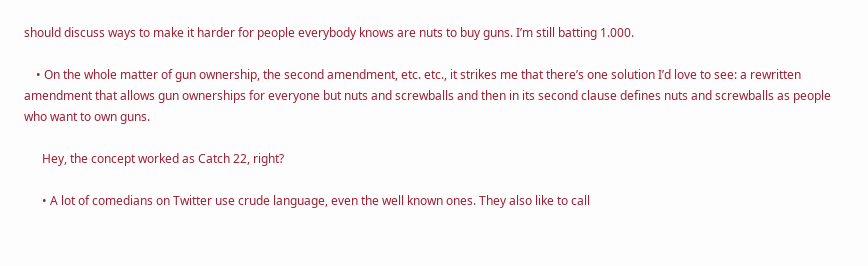should discuss ways to make it harder for people everybody knows are nuts to buy guns. I’m still batting 1.000.

    • On the whole matter of gun ownership, the second amendment, etc. etc., it strikes me that there’s one solution I’d love to see: a rewritten amendment that allows gun ownerships for everyone but nuts and screwballs and then in its second clause defines nuts and screwballs as people who want to own guns.

      Hey, the concept worked as Catch 22, right?

      • A lot of comedians on Twitter use crude language, even the well known ones. They also like to call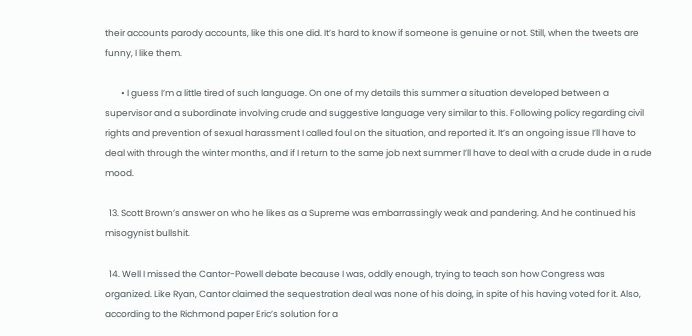their accounts parody accounts, like this one did. It’s hard to know if someone is genuine or not. Still, when the tweets are funny, I like them.

        • I guess I’m a little tired of such language. On one of my details this summer a situation developed between a supervisor and a subordinate involving crude and suggestive language very similar to this. Following policy regarding civil rights and prevention of sexual harassment I called foul on the situation, and reported it. It’s an ongoing issue I’ll have to deal with through the winter months, and if I return to the same job next summer I’ll have to deal with a crude dude in a rude mood.

  13. Scott Brown’s answer on who he likes as a Supreme was embarrassingly weak and pandering. And he continued his misogynist bullshit.

  14. Well I missed the Cantor-Powell debate because I was, oddly enough, trying to teach son how Congress was organized. Like Ryan, Cantor claimed the sequestration deal was none of his doing, in spite of his having voted for it. Also, according to the Richmond paper Eric’s solution for a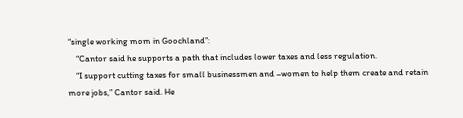“single working mom in Goochland”:
    “Cantor said he supports a path that includes lower taxes and less regulation.
    “I support cutting taxes for small businessmen and –women to help them create and retain more jobs,” Cantor said. He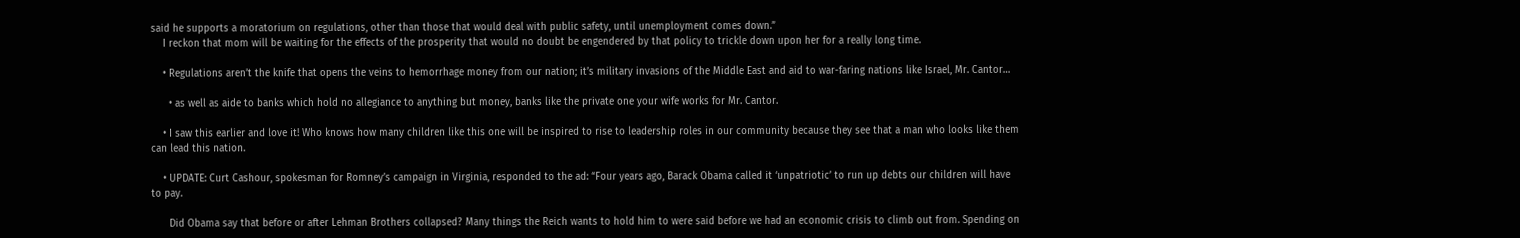said he supports a moratorium on regulations, other than those that would deal with public safety, until unemployment comes down.”
    I reckon that mom will be waiting for the effects of the prosperity that would no doubt be engendered by that policy to trickle down upon her for a really long time.

    • Regulations aren’t the knife that opens the veins to hemorrhage money from our nation; it’s military invasions of the Middle East and aid to war-faring nations like Israel, Mr. Cantor…

      • as well as aide to banks which hold no allegiance to anything but money, banks like the private one your wife works for Mr. Cantor.

    • I saw this earlier and love it! Who knows how many children like this one will be inspired to rise to leadership roles in our community because they see that a man who looks like them can lead this nation.

    • UPDATE: Curt Cashour, spokesman for Romney’s campaign in Virginia, responded to the ad: “Four years ago, Barack Obama called it ‘unpatriotic’ to run up debts our children will have to pay.

      Did Obama say that before or after Lehman Brothers collapsed? Many things the Reich wants to hold him to were said before we had an economic crisis to climb out from. Spending on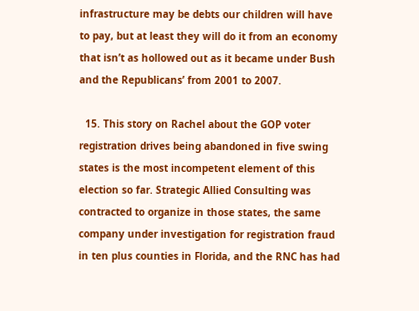infrastructure may be debts our children will have to pay, but at least they will do it from an economy that isn’t as hollowed out as it became under Bush and the Republicans’ from 2001 to 2007.

  15. This story on Rachel about the GOP voter registration drives being abandoned in five swing states is the most incompetent element of this election so far. Strategic Allied Consulting was contracted to organize in those states, the same company under investigation for registration fraud in ten plus counties in Florida, and the RNC has had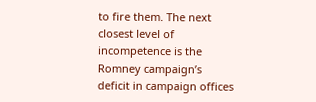to fire them. The next closest level of incompetence is the Romney campaign’s deficit in campaign offices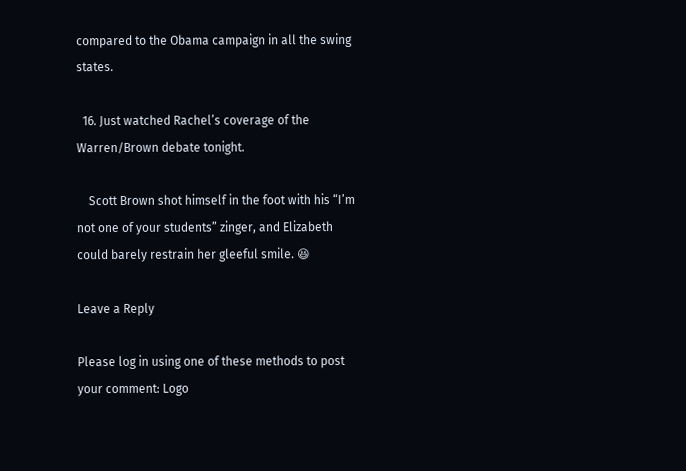compared to the Obama campaign in all the swing states.

  16. Just watched Rachel’s coverage of the Warren/Brown debate tonight.

    Scott Brown shot himself in the foot with his “I’m not one of your students” zinger, and Elizabeth could barely restrain her gleeful smile. 😆

Leave a Reply

Please log in using one of these methods to post your comment: Logo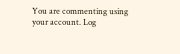You are commenting using your account. Log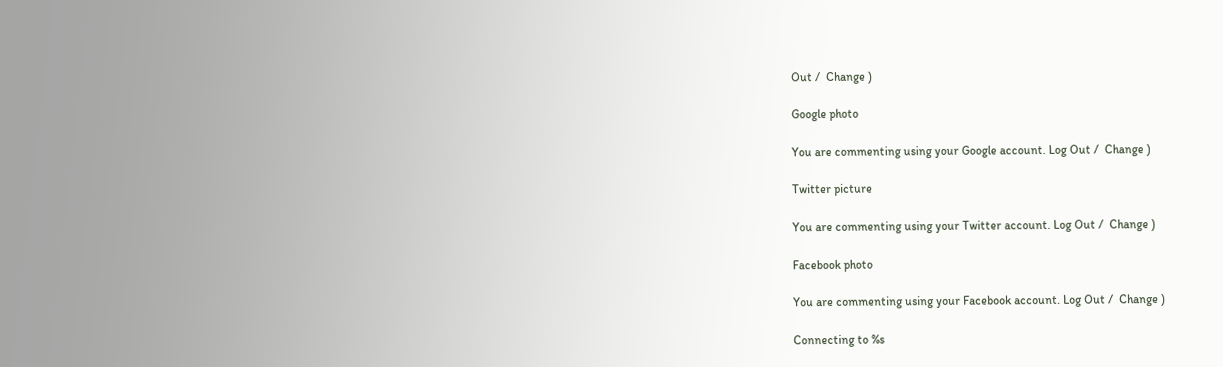Out /  Change )

Google photo

You are commenting using your Google account. Log Out /  Change )

Twitter picture

You are commenting using your Twitter account. Log Out /  Change )

Facebook photo

You are commenting using your Facebook account. Log Out /  Change )

Connecting to %s